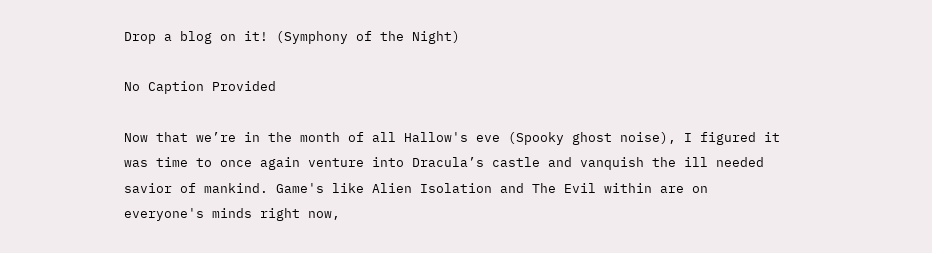Drop a blog on it! (Symphony of the Night)

No Caption Provided

Now that we’re in the month of all Hallow's eve (Spooky ghost noise), I figured it was time to once again venture into Dracula’s castle and vanquish the ill needed savior of mankind. Game's like Alien Isolation and The Evil within are on everyone's minds right now,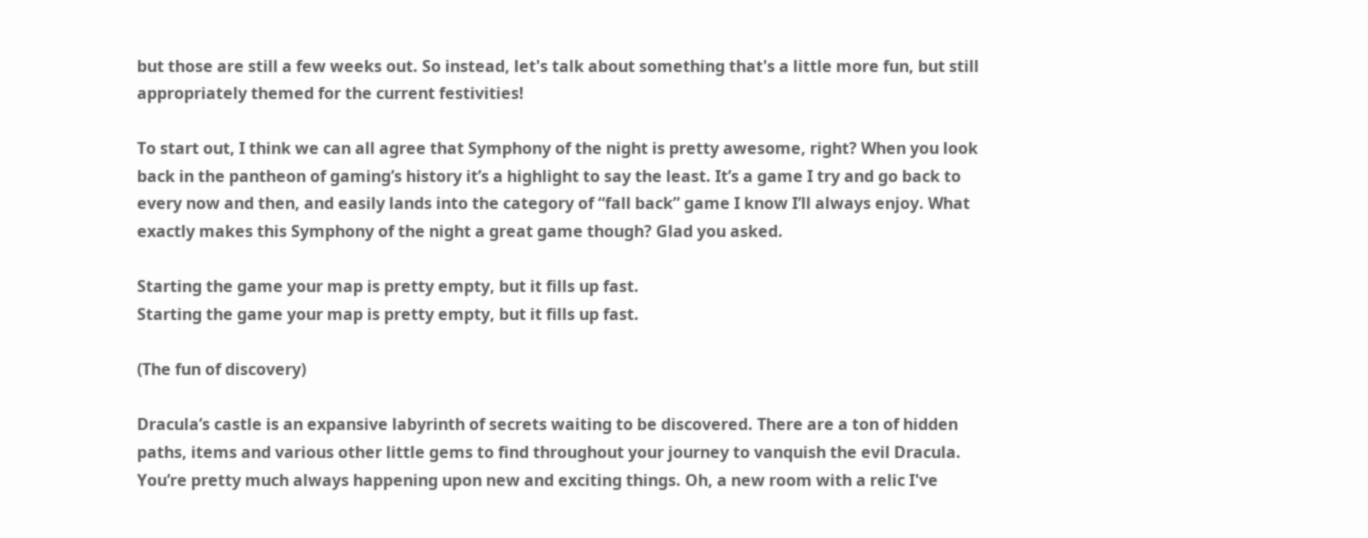but those are still a few weeks out. So instead, let's talk about something that's a little more fun, but still appropriately themed for the current festivities!

To start out, I think we can all agree that Symphony of the night is pretty awesome, right? When you look back in the pantheon of gaming’s history it’s a highlight to say the least. It’s a game I try and go back to every now and then, and easily lands into the category of “fall back” game I know I’ll always enjoy. What exactly makes this Symphony of the night a great game though? Glad you asked.

Starting the game your map is pretty empty, but it fills up fast.
Starting the game your map is pretty empty, but it fills up fast.

(The fun of discovery)

Dracula’s castle is an expansive labyrinth of secrets waiting to be discovered. There are a ton of hidden paths, items and various other little gems to find throughout your journey to vanquish the evil Dracula. You’re pretty much always happening upon new and exciting things. Oh, a new room with a relic I've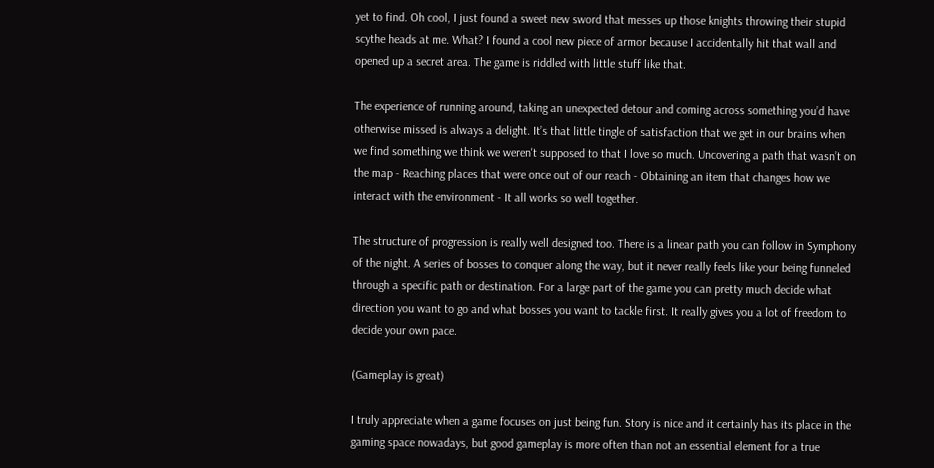yet to find. Oh cool, I just found a sweet new sword that messes up those knights throwing their stupid scythe heads at me. What? I found a cool new piece of armor because I accidentally hit that wall and opened up a secret area. The game is riddled with little stuff like that.

The experience of running around, taking an unexpected detour and coming across something you’d have otherwise missed is always a delight. It’s that little tingle of satisfaction that we get in our brains when we find something we think we weren't supposed to that I love so much. Uncovering a path that wasn’t on the map - Reaching places that were once out of our reach - Obtaining an item that changes how we interact with the environment - It all works so well together.

The structure of progression is really well designed too. There is a linear path you can follow in Symphony of the night. A series of bosses to conquer along the way, but it never really feels like your being funneled through a specific path or destination. For a large part of the game you can pretty much decide what direction you want to go and what bosses you want to tackle first. It really gives you a lot of freedom to decide your own pace.

(Gameplay is great)

I truly appreciate when a game focuses on just being fun. Story is nice and it certainly has its place in the gaming space nowadays, but good gameplay is more often than not an essential element for a true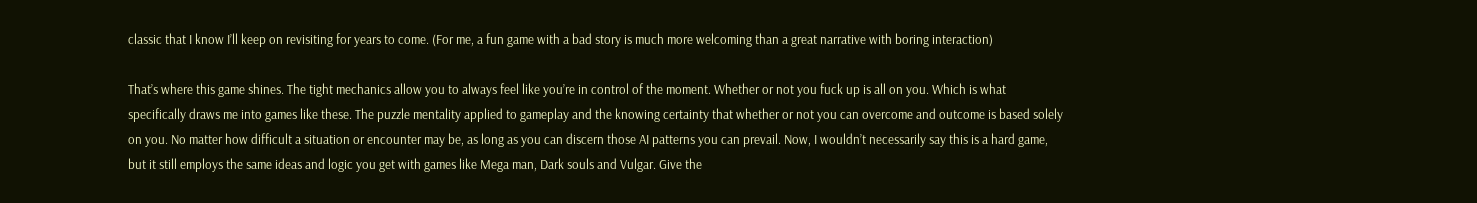classic that I know I’ll keep on revisiting for years to come. (For me, a fun game with a bad story is much more welcoming than a great narrative with boring interaction)

That’s where this game shines. The tight mechanics allow you to always feel like you’re in control of the moment. Whether or not you fuck up is all on you. Which is what specifically draws me into games like these. The puzzle mentality applied to gameplay and the knowing certainty that whether or not you can overcome and outcome is based solely on you. No matter how difficult a situation or encounter may be, as long as you can discern those AI patterns you can prevail. Now, I wouldn’t necessarily say this is a hard game, but it still employs the same ideas and logic you get with games like Mega man, Dark souls and Vulgar. Give the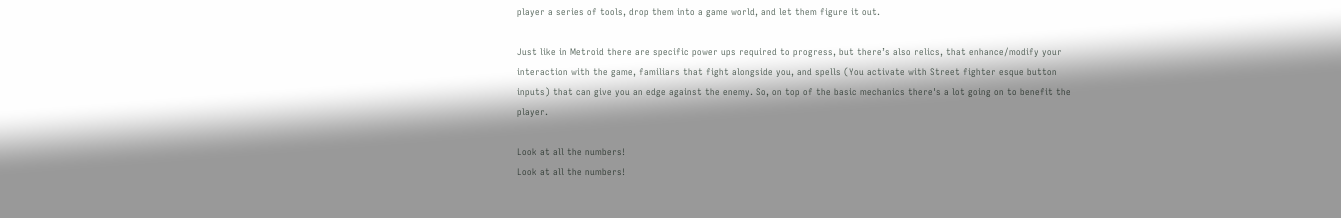player a series of tools, drop them into a game world, and let them figure it out.

Just like in Metroid there are specific power ups required to progress, but there’s also relics, that enhance/modify your interaction with the game, familiars that fight alongside you, and spells (You activate with Street fighter esque button inputs) that can give you an edge against the enemy. So, on top of the basic mechanics there's a lot going on to benefit the player.

Look at all the numbers!
Look at all the numbers!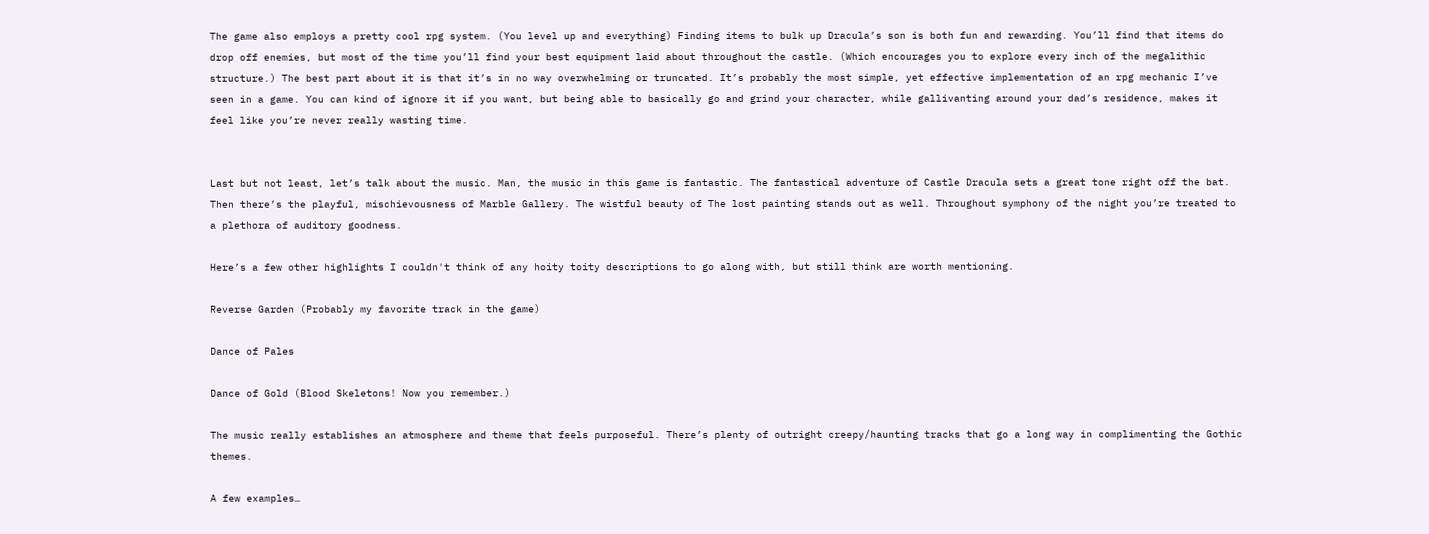The game also employs a pretty cool rpg system. (You level up and everything) Finding items to bulk up Dracula’s son is both fun and rewarding. You’ll find that items do drop off enemies, but most of the time you’ll find your best equipment laid about throughout the castle. (Which encourages you to explore every inch of the megalithic structure.) The best part about it is that it’s in no way overwhelming or truncated. It’s probably the most simple, yet effective implementation of an rpg mechanic I’ve seen in a game. You can kind of ignore it if you want, but being able to basically go and grind your character, while gallivanting around your dad’s residence, makes it feel like you’re never really wasting time.


Last but not least, let’s talk about the music. Man, the music in this game is fantastic. The fantastical adventure of Castle Dracula sets a great tone right off the bat. Then there’s the playful, mischievousness of Marble Gallery. The wistful beauty of The lost painting stands out as well. Throughout symphony of the night you’re treated to a plethora of auditory goodness.

Here’s a few other highlights I couldn't think of any hoity toity descriptions to go along with, but still think are worth mentioning.

Reverse Garden (Probably my favorite track in the game)

Dance of Pales

Dance of Gold (Blood Skeletons! Now you remember.)

The music really establishes an atmosphere and theme that feels purposeful. There’s plenty of outright creepy/haunting tracks that go a long way in complimenting the Gothic themes.

A few examples…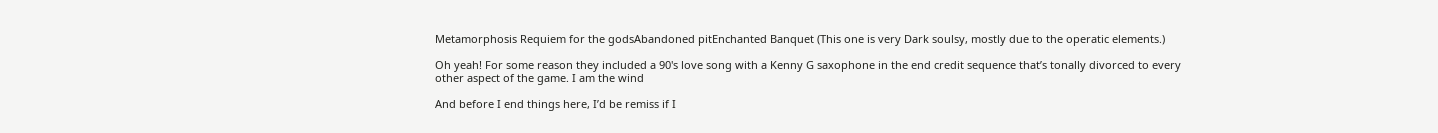Metamorphosis Requiem for the godsAbandoned pitEnchanted Banquet (This one is very Dark soulsy, mostly due to the operatic elements.)

Oh yeah! For some reason they included a 90's love song with a Kenny G saxophone in the end credit sequence that’s tonally divorced to every other aspect of the game. I am the wind

And before I end things here, I’d be remiss if I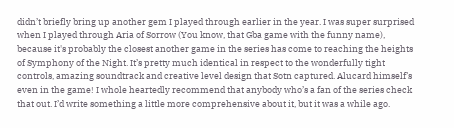didn’t briefly bring up another gem I played through earlier in the year. I was super surprised when I played through Aria of Sorrow (You know, that Gba game with the funny name), because it's probably the closest another game in the series has come to reaching the heights of Symphony of the Night. It’s pretty much identical in respect to the wonderfully tight controls, amazing soundtrack and creative level design that Sotn captured. Alucard himself’s even in the game! I whole heartedly recommend that anybody who’s a fan of the series check that out. I’d write something a little more comprehensive about it, but it was a while ago.